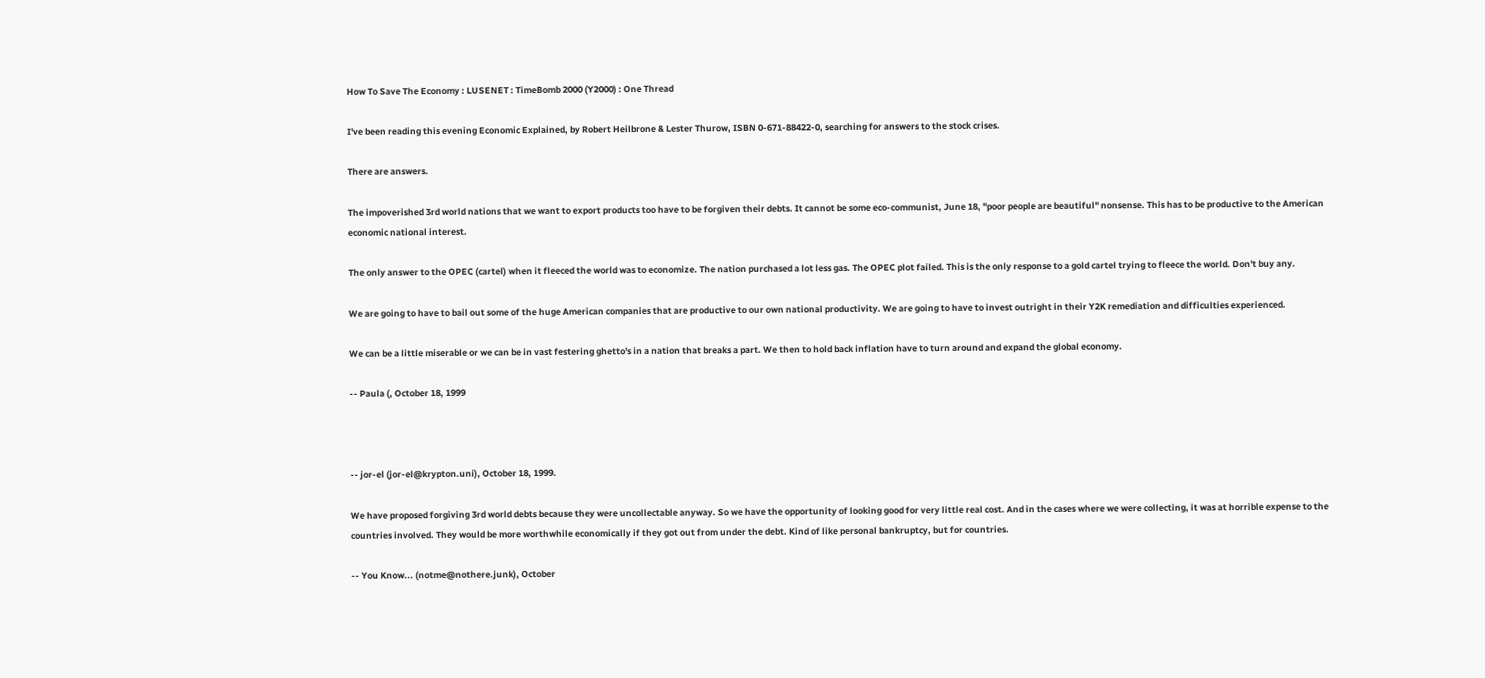How To Save The Economy : LUSENET : TimeBomb 2000 (Y2000) : One Thread

I've been reading this evening Economic Explained, by Robert Heilbrone & Lester Thurow, ISBN 0-671-88422-0, searching for answers to the stock crises.

There are answers.

The impoverished 3rd world nations that we want to export products too have to be forgiven their debts. It cannot be some eco-communist, June 18, "poor people are beautiful" nonsense. This has to be productive to the American economic national interest.

The only answer to the OPEC (cartel) when it fleeced the world was to economize. The nation purchased a lot less gas. The OPEC plot failed. This is the only response to a gold cartel trying to fleece the world. Don't buy any.

We are going to have to bail out some of the huge American companies that are productive to our own national productivity. We are going to have to invest outright in their Y2K remediation and difficulties experienced.

We can be a little miserable or we can be in vast festering ghetto's in a nation that breaks a part. We then to hold back inflation have to turn around and expand the global economy.

-- Paula (, October 18, 1999



-- jor-el (jor-el@krypton.uni), October 18, 1999.

We have proposed forgiving 3rd world debts because they were uncollectable anyway. So we have the opportunity of looking good for very little real cost. And in the cases where we were collecting, it was at horrible expense to the countries involved. They would be more worthwhile economically if they got out from under the debt. Kind of like personal bankruptcy, but for countries.

-- You Know... (notme@nothere.junk), October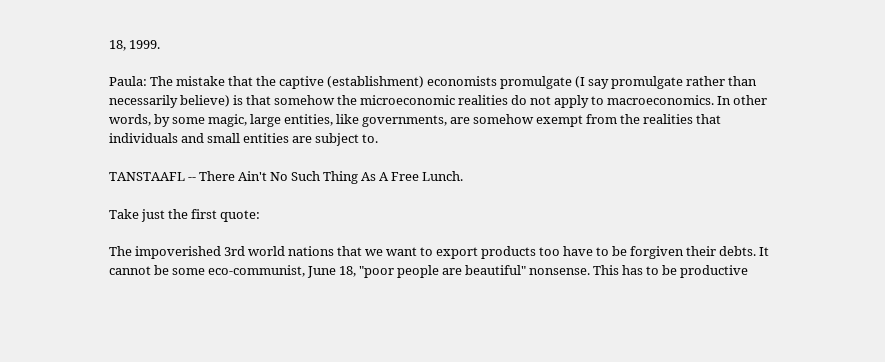18, 1999.

Paula: The mistake that the captive (establishment) economists promulgate (I say promulgate rather than necessarily believe) is that somehow the microeconomic realities do not apply to macroeconomics. In other words, by some magic, large entities, like governments, are somehow exempt from the realities that individuals and small entities are subject to.

TANSTAAFL -- There Ain't No Such Thing As A Free Lunch.

Take just the first quote:

The impoverished 3rd world nations that we want to export products too have to be forgiven their debts. It cannot be some eco-communist, June 18, "poor people are beautiful" nonsense. This has to be productive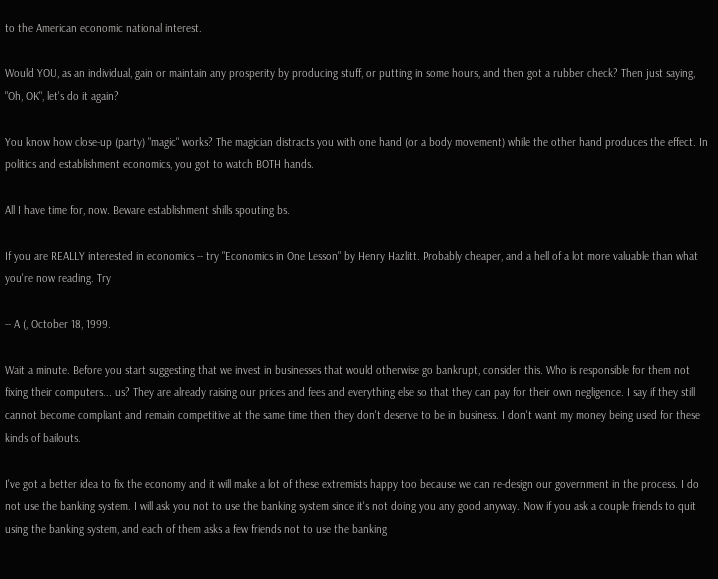to the American economic national interest.

Would YOU, as an individual, gain or maintain any prosperity by producing stuff, or putting in some hours, and then got a rubber check? Then just saying, "Oh, OK", let's do it again?

You know how close-up (party) "magic" works? The magician distracts you with one hand (or a body movement) while the other hand produces the effect. In politics and establishment economics, you got to watch BOTH hands.

All I have time for, now. Beware establishment shills spouting bs.

If you are REALLY interested in economics -- try "Economics in One Lesson" by Henry Hazlitt. Probably cheaper, and a hell of a lot more valuable than what you're now reading. Try

-- A (, October 18, 1999.

Wait a minute. Before you start suggesting that we invest in businesses that would otherwise go bankrupt, consider this. Who is responsible for them not fixing their computers... us? They are already raising our prices and fees and everything else so that they can pay for their own negligence. I say if they still cannot become compliant and remain competitive at the same time then they don't deserve to be in business. I don't want my money being used for these kinds of bailouts.

I've got a better idea to fix the economy and it will make a lot of these extremists happy too because we can re-design our government in the process. I do not use the banking system. I will ask you not to use the banking system since it's not doing you any good anyway. Now if you ask a couple friends to quit using the banking system, and each of them asks a few friends not to use the banking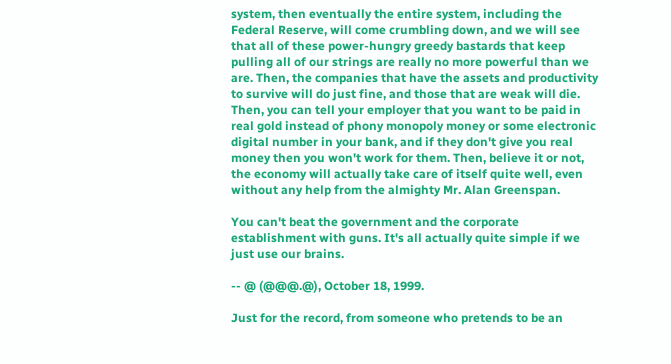system, then eventually the entire system, including the Federal Reserve, will come crumbling down, and we will see that all of these power-hungry greedy bastards that keep pulling all of our strings are really no more powerful than we are. Then, the companies that have the assets and productivity to survive will do just fine, and those that are weak will die. Then, you can tell your employer that you want to be paid in real gold instead of phony monopoly money or some electronic digital number in your bank, and if they don't give you real money then you won't work for them. Then, believe it or not, the economy will actually take care of itself quite well, even without any help from the almighty Mr. Alan Greenspan.

You can't beat the government and the corporate establishment with guns. It's all actually quite simple if we just use our brains.

-- @ (@@@.@), October 18, 1999.

Just for the record, from someone who pretends to be an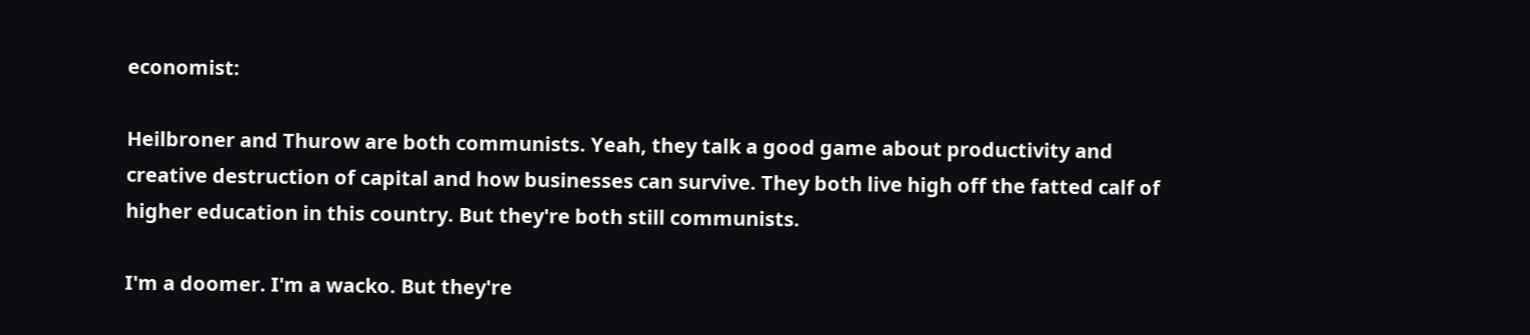economist:

Heilbroner and Thurow are both communists. Yeah, they talk a good game about productivity and creative destruction of capital and how businesses can survive. They both live high off the fatted calf of higher education in this country. But they're both still communists.

I'm a doomer. I'm a wacko. But they're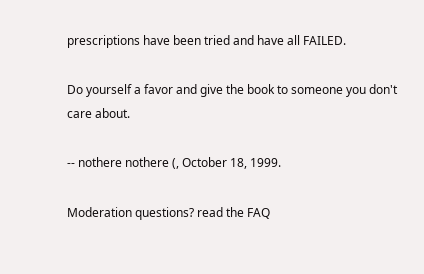prescriptions have been tried and have all FAILED.

Do yourself a favor and give the book to someone you don't care about.

-- nothere nothere (, October 18, 1999.

Moderation questions? read the FAQ